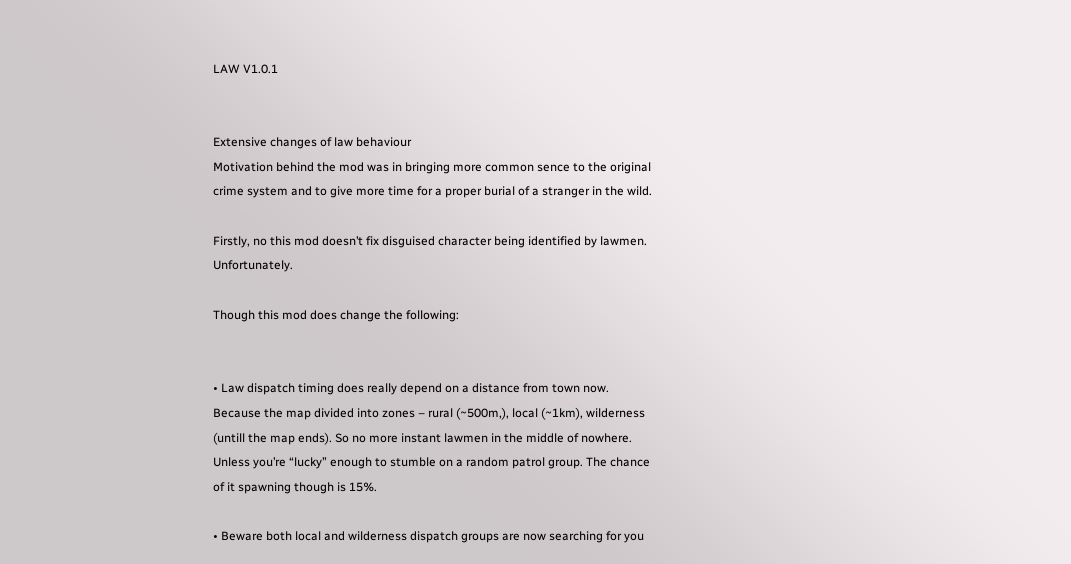LAW V1.0.1


Extensive changes of law behaviour
Motivation behind the mod was in bringing more common sence to the original crime system and to give more time for a proper burial of a stranger in the wild.

Firstly, no this mod doesn’t fix disguised character being identified by lawmen. Unfortunately.

Though this mod does change the following:


• Law dispatch timing does really depend on a distance from town now. Because the map divided into zones – rural (~500m,), local (~1km), wilderness (untill the map ends). So no more instant lawmen in the middle of nowhere. Unless you’re “lucky” enough to stumble on a random patrol group. The chance of it spawning though is 15%.

• Beware both local and wilderness dispatch groups are now searching for you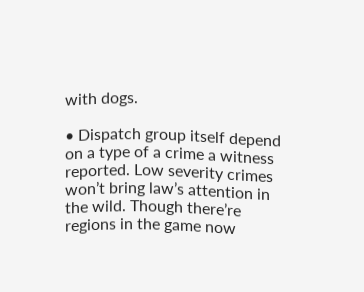with dogs.

• Dispatch group itself depend on a type of a crime a witness reported. Low severity crimes won’t bring law’s attention in the wild. Though there’re regions in the game now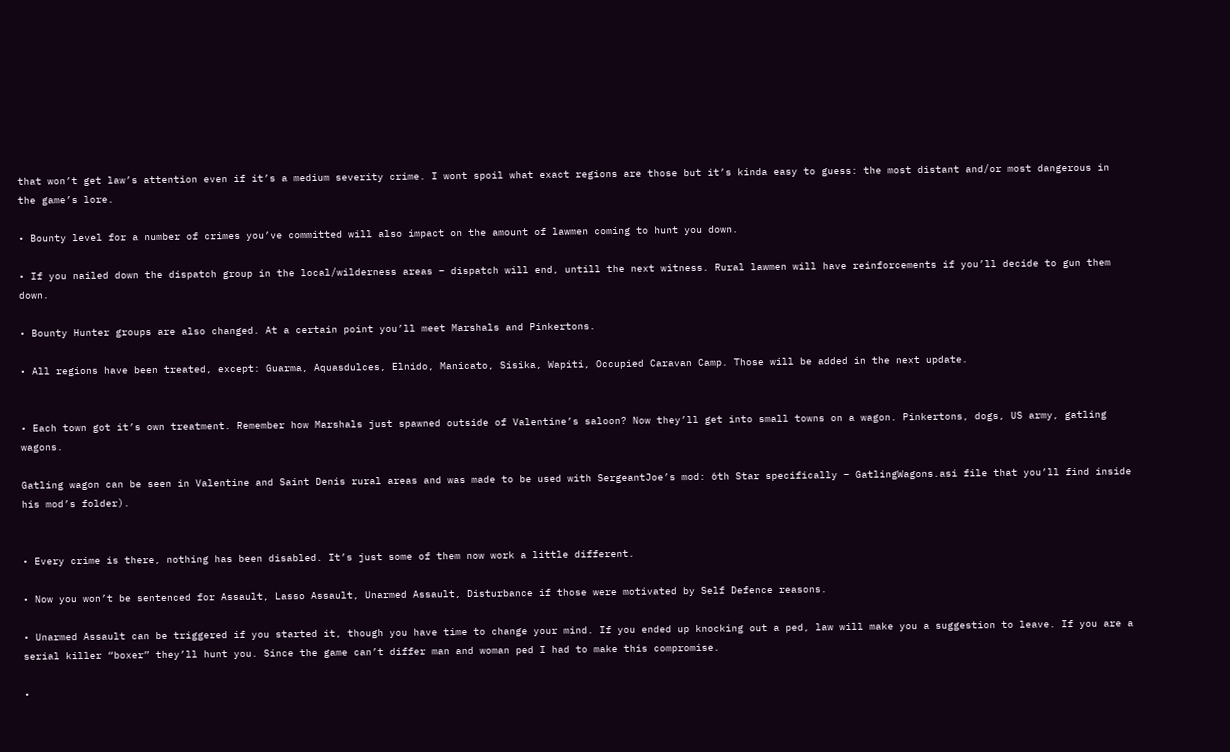that won’t get law’s attention even if it’s a medium severity crime. I wont spoil what exact regions are those but it’s kinda easy to guess: the most distant and/or most dangerous in the game’s lore.

• Bounty level for a number of crimes you’ve committed will also impact on the amount of lawmen coming to hunt you down.

• If you nailed down the dispatch group in the local/wilderness areas – dispatch will end, untill the next witness. Rural lawmen will have reinforcements if you’ll decide to gun them down.

• Bounty Hunter groups are also changed. At a certain point you’ll meet Marshals and Pinkertons.

• All regions have been treated, except: Guarma, Aquasdulces, Elnido, Manicato, Sisika, Wapiti, Occupied Caravan Camp. Those will be added in the next update.


• Each town got it’s own treatment. Remember how Marshals just spawned outside of Valentine’s saloon? Now they’ll get into small towns on a wagon. Pinkertons, dogs, US army, gatling wagons.

Gatling wagon can be seen in Valentine and Saint Denis rural areas and was made to be used with SergeantJoe’s mod: 6th Star specifically – GatlingWagons.asi file that you’ll find inside his mod’s folder).


• Every crime is there, nothing has been disabled. It’s just some of them now work a little different.

• Now you won’t be sentenced for Assault, Lasso Assault, Unarmed Assault, Disturbance if those were motivated by Self Defence reasons.

• Unarmed Assault can be triggered if you started it, though you have time to change your mind. If you ended up knocking out a ped, law will make you a suggestion to leave. If you are a serial killer “boxer” they’ll hunt you. Since the game can’t differ man and woman ped I had to make this compromise.

•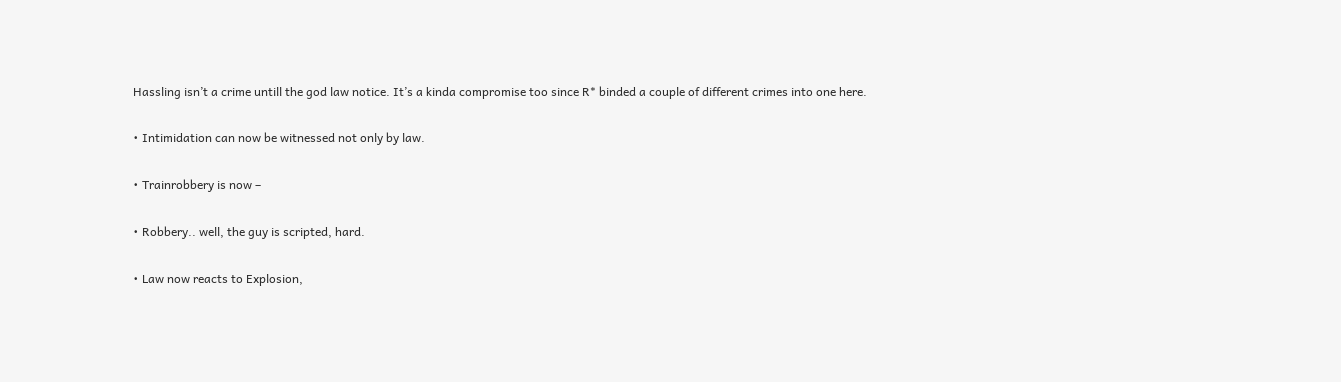Hassling isn’t a crime untill the god law notice. It’s a kinda compromise too since R* binded a couple of different crimes into one here.

• Intimidation can now be witnessed not only by law.

• Trainrobbery is now –

• Robbery.. well, the guy is scripted, hard.

• Law now reacts to Explosion,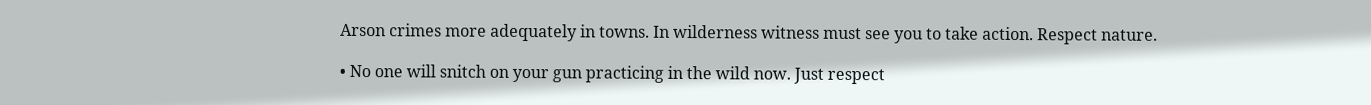Arson crimes more adequately in towns. In wilderness witness must see you to take action. Respect nature.

• No one will snitch on your gun practicing in the wild now. Just respect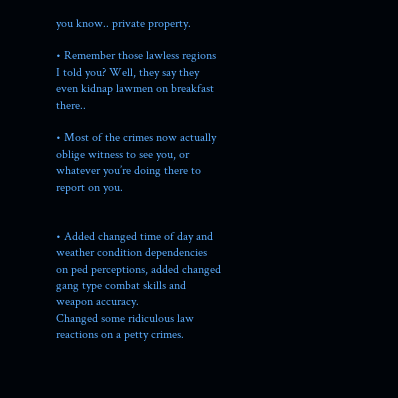you know.. private property.

• Remember those lawless regions I told you? Well, they say they even kidnap lawmen on breakfast there..

• Most of the crimes now actually oblige witness to see you, or whatever you’re doing there to report on you.


• Added changed time of day and weather condition dependencies on ped perceptions, added changed gang type combat skills and weapon accuracy.
Changed some ridiculous law reactions on a petty crimes.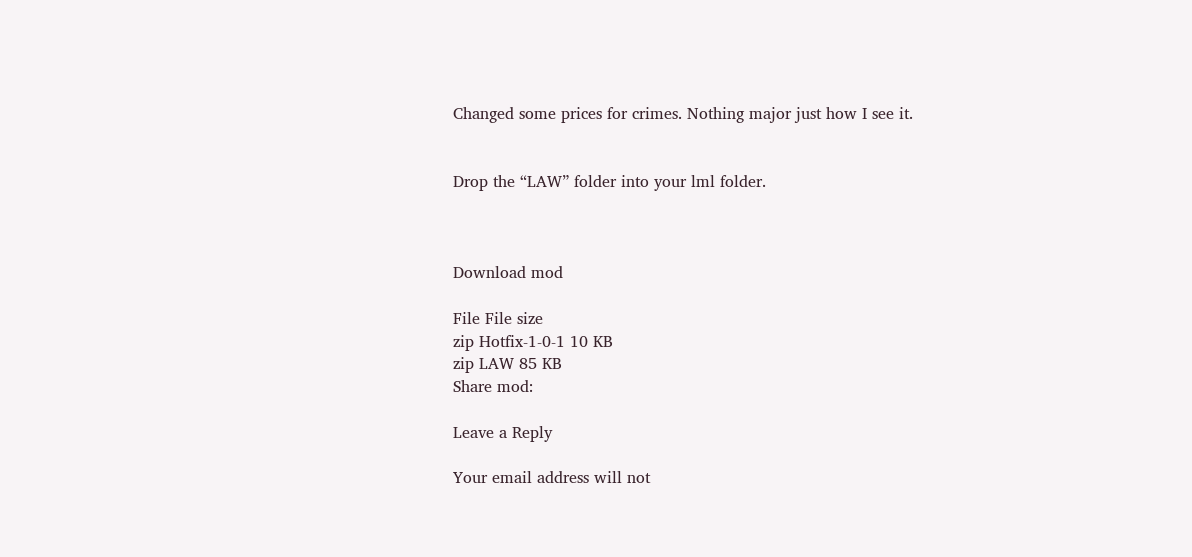Changed some prices for crimes. Nothing major just how I see it.


Drop the “LAW” folder into your lml folder.



Download mod

File File size
zip Hotfix-1-0-1 10 KB
zip LAW 85 KB
Share mod:

Leave a Reply

Your email address will not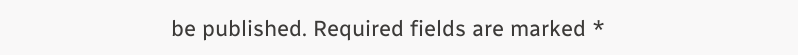be published. Required fields are marked *